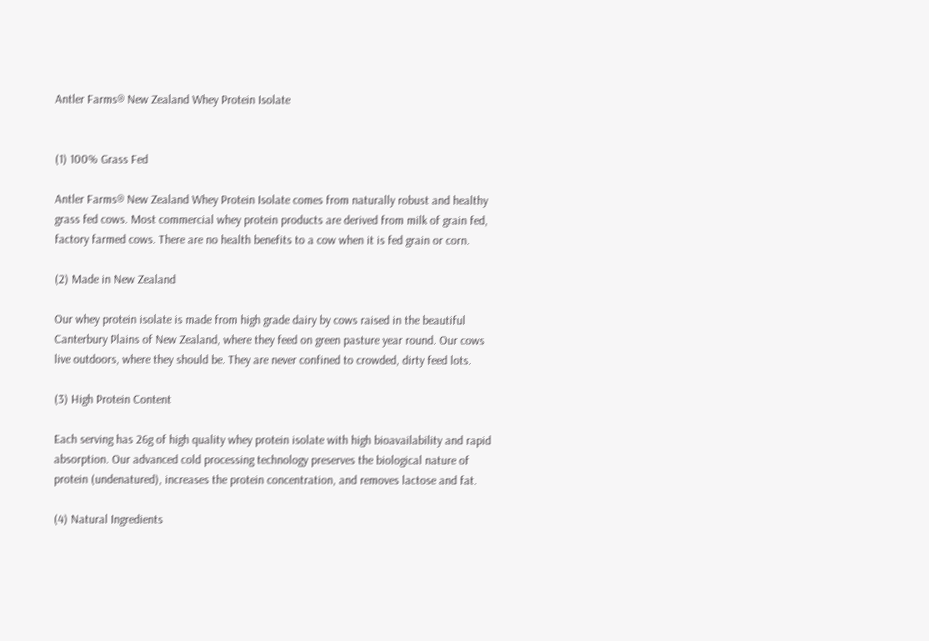Antler Farms® New Zealand Whey Protein Isolate


(1) 100% Grass Fed

Antler Farms® New Zealand Whey Protein Isolate comes from naturally robust and healthy grass fed cows. Most commercial whey protein products are derived from milk of grain fed, factory farmed cows. There are no health benefits to a cow when it is fed grain or corn.

(2) Made in New Zealand

Our whey protein isolate is made from high grade dairy by cows raised in the beautiful Canterbury Plains of New Zealand, where they feed on green pasture year round. Our cows live outdoors, where they should be. They are never confined to crowded, dirty feed lots.

(3) High Protein Content

Each serving has 26g of high quality whey protein isolate with high bioavailability and rapid absorption. Our advanced cold processing technology preserves the biological nature of protein (undenatured), increases the protein concentration, and removes lactose and fat.

(4) Natural Ingredients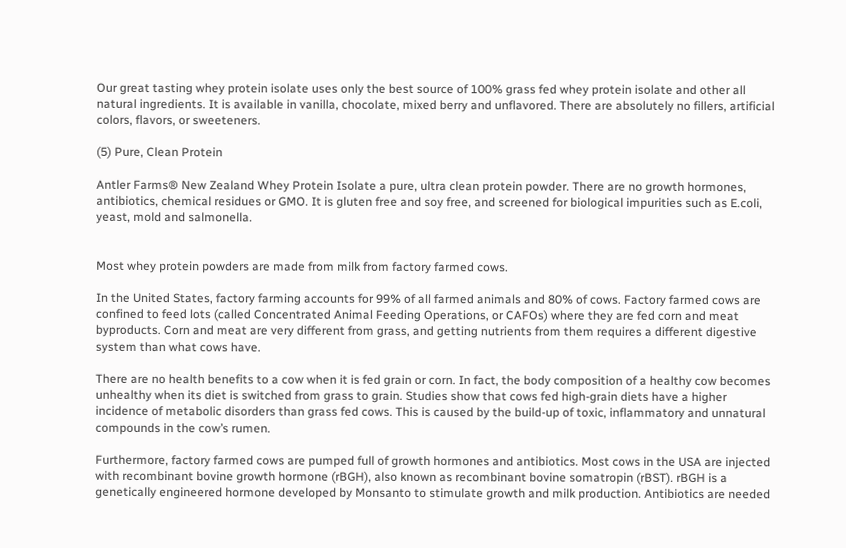Our great tasting whey protein isolate uses only the best source of 100% grass fed whey protein isolate and other all natural ingredients. It is available in vanilla, chocolate, mixed berry and unflavored. There are absolutely no fillers, artificial colors, flavors, or sweeteners.

(5) Pure, Clean Protein

Antler Farms® New Zealand Whey Protein Isolate a pure, ultra clean protein powder. There are no growth hormones, antibiotics, chemical residues or GMO. It is gluten free and soy free, and screened for biological impurities such as E.coli, yeast, mold and salmonella.


Most whey protein powders are made from milk from factory farmed cows.

In the United States, factory farming accounts for 99% of all farmed animals and 80% of cows. Factory farmed cows are confined to feed lots (called Concentrated Animal Feeding Operations, or CAFOs) where they are fed corn and meat byproducts. Corn and meat are very different from grass, and getting nutrients from them requires a different digestive system than what cows have.

There are no health benefits to a cow when it is fed grain or corn. In fact, the body composition of a healthy cow becomes unhealthy when its diet is switched from grass to grain. Studies show that cows fed high-grain diets have a higher incidence of metabolic disorders than grass fed cows. This is caused by the build-up of toxic, inflammatory and unnatural compounds in the cow’s rumen.

Furthermore, factory farmed cows are pumped full of growth hormones and antibiotics. Most cows in the USA are injected with recombinant bovine growth hormone (rBGH), also known as recombinant bovine somatropin (rBST). rBGH is a genetically engineered hormone developed by Monsanto to stimulate growth and milk production. Antibiotics are needed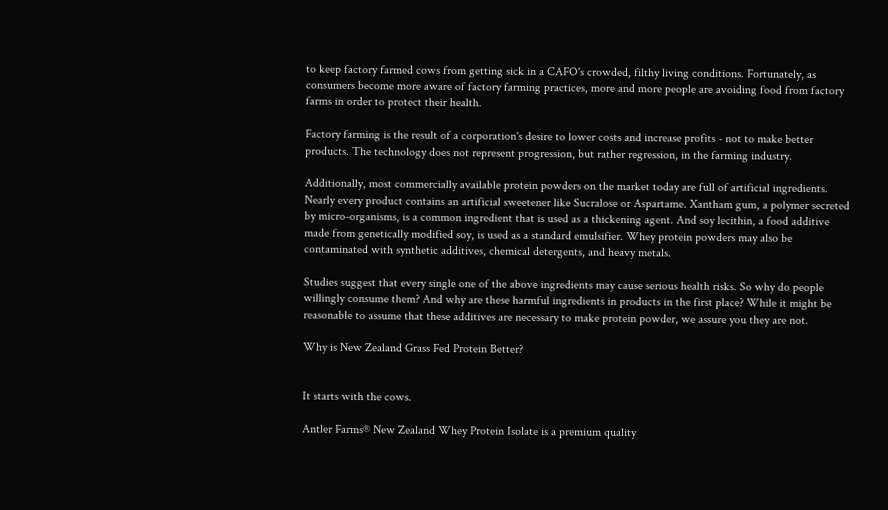to keep factory farmed cows from getting sick in a CAFO's crowded, filthy living conditions. Fortunately, as consumers become more aware of factory farming practices, more and more people are avoiding food from factory farms in order to protect their health.

Factory farming is the result of a corporation's desire to lower costs and increase profits - not to make better products. The technology does not represent progression, but rather regression, in the farming industry.

Additionally, most commercially available protein powders on the market today are full of artificial ingredients. Nearly every product contains an artificial sweetener like Sucralose or Aspartame. Xantham gum, a polymer secreted by micro-organisms, is a common ingredient that is used as a thickening agent. And soy lecithin, a food additive made from genetically modified soy, is used as a standard emulsifier. Whey protein powders may also be contaminated with synthetic additives, chemical detergents, and heavy metals.

Studies suggest that every single one of the above ingredients may cause serious health risks. So why do people willingly consume them? And why are these harmful ingredients in products in the first place? While it might be reasonable to assume that these additives are necessary to make protein powder, we assure you they are not.

Why is New Zealand Grass Fed Protein Better?


It starts with the cows.

Antler Farms® New Zealand Whey Protein Isolate is a premium quality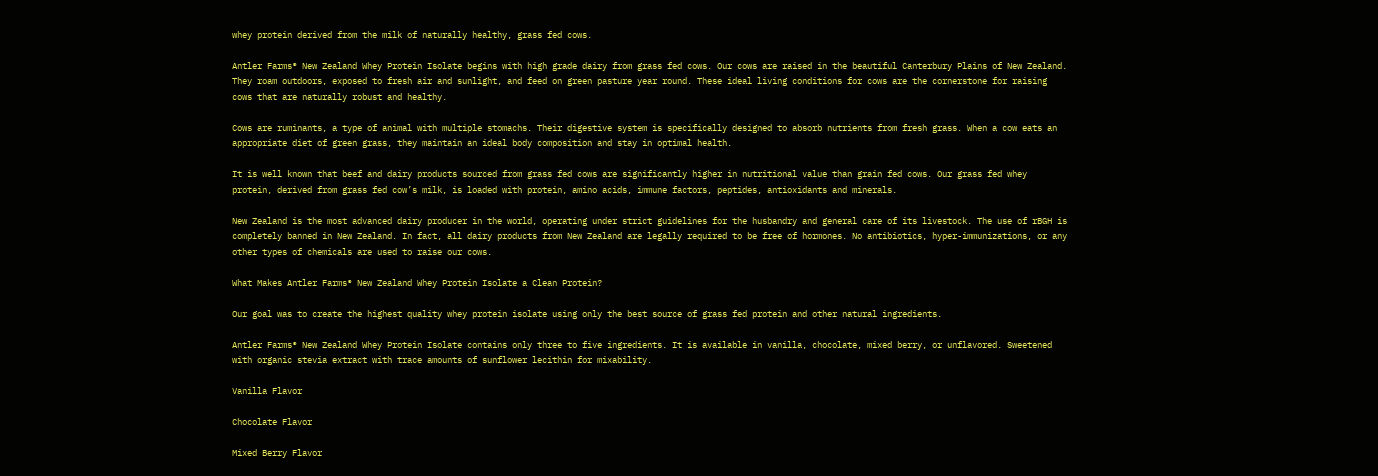whey protein derived from the milk of naturally healthy, grass fed cows.

Antler Farms® New Zealand Whey Protein Isolate begins with high grade dairy from grass fed cows. Our cows are raised in the beautiful Canterbury Plains of New Zealand. They roam outdoors, exposed to fresh air and sunlight, and feed on green pasture year round. These ideal living conditions for cows are the cornerstone for raising cows that are naturally robust and healthy.

Cows are ruminants, a type of animal with multiple stomachs. Their digestive system is specifically designed to absorb nutrients from fresh grass. When a cow eats an appropriate diet of green grass, they maintain an ideal body composition and stay in optimal health.

It is well known that beef and dairy products sourced from grass fed cows are significantly higher in nutritional value than grain fed cows. Our grass fed whey protein, derived from grass fed cow’s milk, is loaded with protein, amino acids, immune factors, peptides, antioxidants and minerals.

New Zealand is the most advanced dairy producer in the world, operating under strict guidelines for the husbandry and general care of its livestock. The use of rBGH is completely banned in New Zealand. In fact, all dairy products from New Zealand are legally required to be free of hormones. No antibiotics, hyper-immunizations, or any other types of chemicals are used to raise our cows.

What Makes Antler Farms® New Zealand Whey Protein Isolate a Clean Protein?

Our goal was to create the highest quality whey protein isolate using only the best source of grass fed protein and other natural ingredients.

Antler Farms® New Zealand Whey Protein Isolate contains only three to five ingredients. It is available in vanilla, chocolate, mixed berry, or unflavored. Sweetened with organic stevia extract with trace amounts of sunflower lecithin for mixability.

Vanilla Flavor

Chocolate Flavor

Mixed Berry Flavor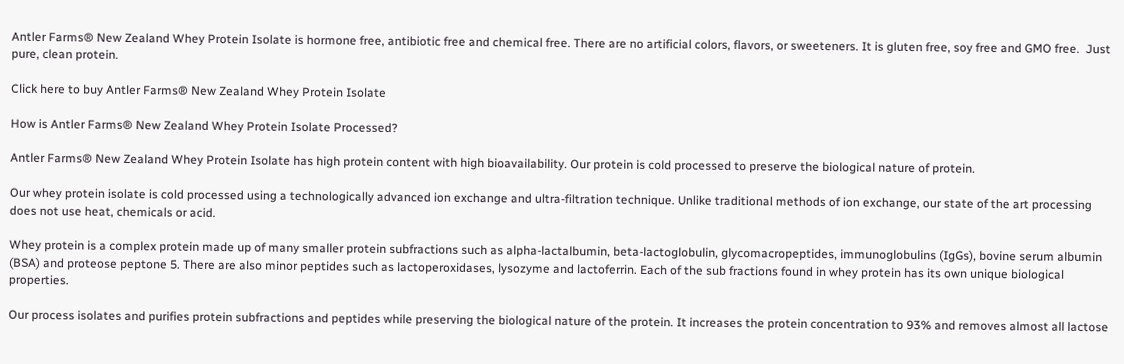Antler Farms® New Zealand Whey Protein Isolate is hormone free, antibiotic free and chemical free. There are no artificial colors, flavors, or sweeteners. It is gluten free, soy free and GMO free.  Just pure, clean protein.

Click here to buy Antler Farms® New Zealand Whey Protein Isolate

How is Antler Farms® New Zealand Whey Protein Isolate Processed?

Antler Farms® New Zealand Whey Protein Isolate has high protein content with high bioavailability. Our protein is cold processed to preserve the biological nature of protein.

Our whey protein isolate is cold processed using a technologically advanced ion exchange and ultra-filtration technique. Unlike traditional methods of ion exchange, our state of the art processing does not use heat, chemicals or acid.

Whey protein is a complex protein made up of many smaller protein subfractions such as alpha-lactalbumin, beta-lactoglobulin, glycomacropeptides, immunoglobulins (IgGs), bovine serum albumin (BSA) and proteose peptone 5. There are also minor peptides such as lactoperoxidases, lysozyme and lactoferrin. Each of the sub fractions found in whey protein has its own unique biological properties.

Our process isolates and purifies protein subfractions and peptides while preserving the biological nature of the protein. It increases the protein concentration to 93% and removes almost all lactose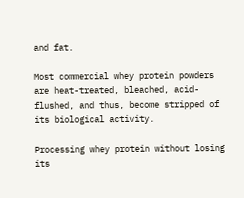and fat.

Most commercial whey protein powders are heat-treated, bleached, acid-flushed, and thus, become stripped of its biological activity.

Processing whey protein without losing its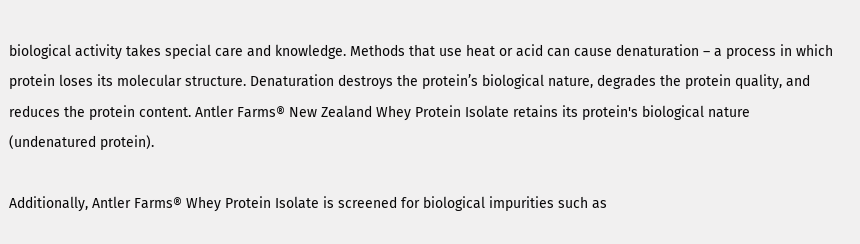biological activity takes special care and knowledge. Methods that use heat or acid can cause denaturation – a process in which protein loses its molecular structure. Denaturation destroys the protein’s biological nature, degrades the protein quality, and reduces the protein content. Antler Farms® New Zealand Whey Protein Isolate retains its protein's biological nature (undenatured protein).

Additionally, Antler Farms® Whey Protein Isolate is screened for biological impurities such as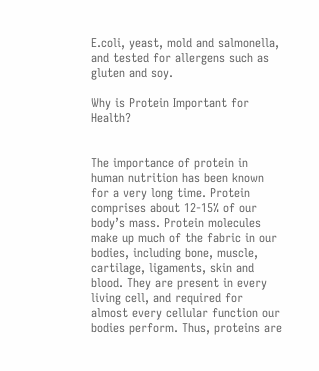E.coli, yeast, mold and salmonella, and tested for allergens such as gluten and soy.

Why is Protein Important for Health?


The importance of protein in human nutrition has been known for a very long time. Protein comprises about 12-15% of our body’s mass. Protein molecules make up much of the fabric in our bodies, including bone, muscle, cartilage, ligaments, skin and blood. They are present in every living cell, and required for almost every cellular function our bodies perform. Thus, proteins are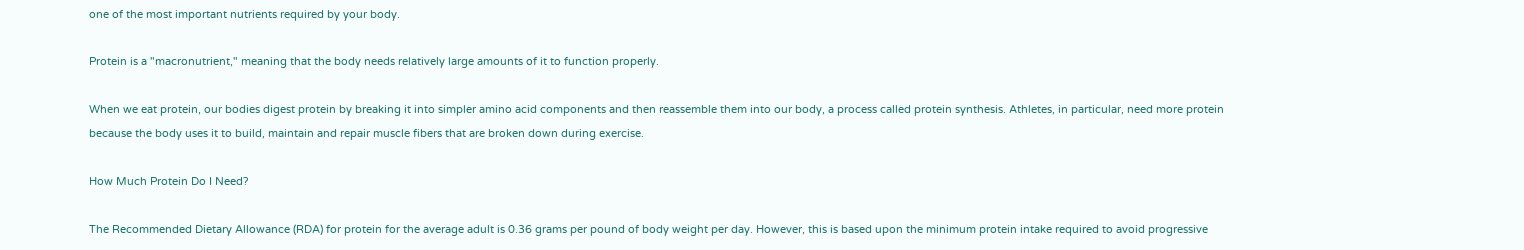one of the most important nutrients required by your body.

Protein is a "macronutrient," meaning that the body needs relatively large amounts of it to function properly.

When we eat protein, our bodies digest protein by breaking it into simpler amino acid components and then reassemble them into our body, a process called protein synthesis. Athletes, in particular, need more protein because the body uses it to build, maintain and repair muscle fibers that are broken down during exercise.

How Much Protein Do I Need?

The Recommended Dietary Allowance (RDA) for protein for the average adult is 0.36 grams per pound of body weight per day. However, this is based upon the minimum protein intake required to avoid progressive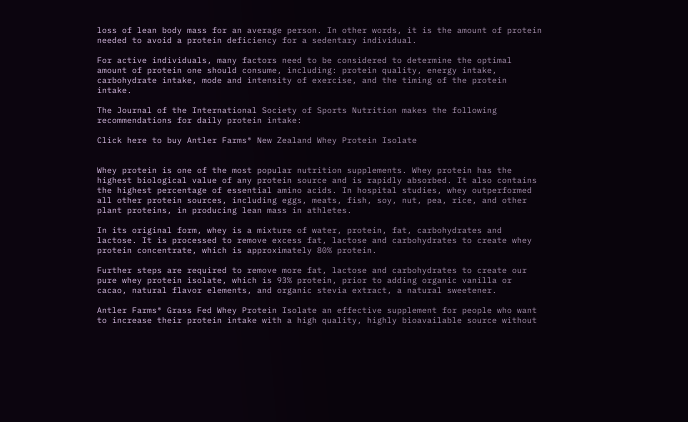loss of lean body mass for an average person. In other words, it is the amount of protein needed to avoid a protein deficiency for a sedentary individual.

For active individuals, many factors need to be considered to determine the optimal amount of protein one should consume, including: protein quality, energy intake, carbohydrate intake, mode and intensity of exercise, and the timing of the protein intake.

The Journal of the International Society of Sports Nutrition makes the following recommendations for daily protein intake:

Click here to buy Antler Farms® New Zealand Whey Protein Isolate


Whey protein is one of the most popular nutrition supplements. Whey protein has the highest biological value of any protein source and is rapidly absorbed. It also contains the highest percentage of essential amino acids. In hospital studies, whey outperformed all other protein sources, including eggs, meats, fish, soy, nut, pea, rice, and other plant proteins, in producing lean mass in athletes.

In its original form, whey is a mixture of water, protein, fat, carbohydrates and lactose. It is processed to remove excess fat, lactose and carbohydrates to create whey protein concentrate, which is approximately 80% protein.

Further steps are required to remove more fat, lactose and carbohydrates to create our pure whey protein isolate, which is 93% protein, prior to adding organic vanilla or cacao, natural flavor elements, and organic stevia extract, a natural sweetener.

Antler Farms® Grass Fed Whey Protein Isolate an effective supplement for people who want to increase their protein intake with a high quality, highly bioavailable source without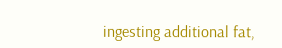ingesting additional fat,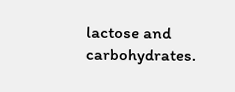lactose and carbohydrates.